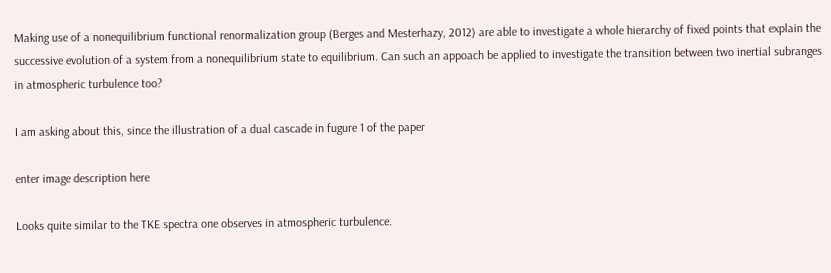Making use of a nonequilibrium functional renormalization group (Berges and Mesterhazy, 2012) are able to investigate a whole hierarchy of fixed points that explain the successive evolution of a system from a nonequilibrium state to equilibrium. Can such an appoach be applied to investigate the transition between two inertial subranges in atmospheric turbulence too?

I am asking about this, since the illustration of a dual cascade in fugure 1 of the paper

enter image description here

Looks quite similar to the TKE spectra one observes in atmospheric turbulence.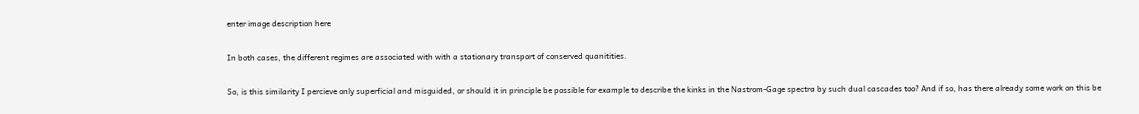enter image description here

In both cases, the different regimes are associated with with a stationary transport of conserved quanitities.

So, is this similarity I percieve only superficial and misguided, or should it in principle be possible for example to describe the kinks in the Nastrom-Gage spectra by such dual cascades too? And if so, has there already some work on this be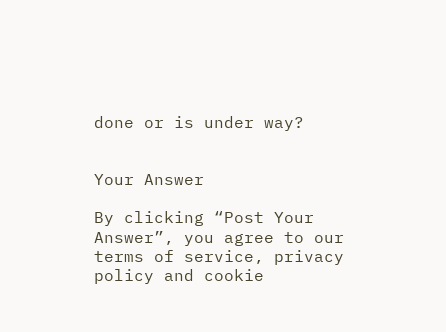done or is under way?


Your Answer

By clicking “Post Your Answer”, you agree to our terms of service, privacy policy and cookie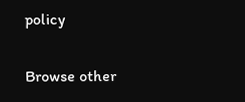policy

Browse other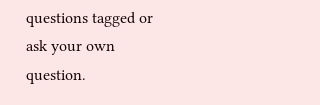questions tagged or ask your own question.